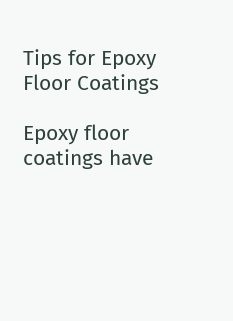Tips for Epoxy Floor Coatings

Epoxy floor coatings have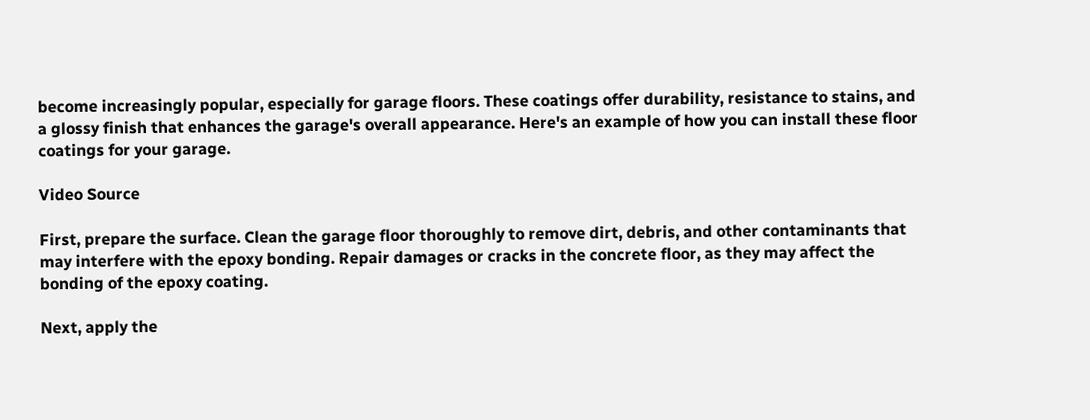become increasingly popular, especially for garage floors. These coatings offer durability, resistance to stains, and a glossy finish that enhances the garage's overall appearance. Here's an example of how you can install these floor coatings for your garage.

Video Source

First, prepare the surface. Clean the garage floor thoroughly to remove dirt, debris, and other contaminants that may interfere with the epoxy bonding. Repair damages or cracks in the concrete floor, as they may affect the bonding of the epoxy coating.

Next, apply the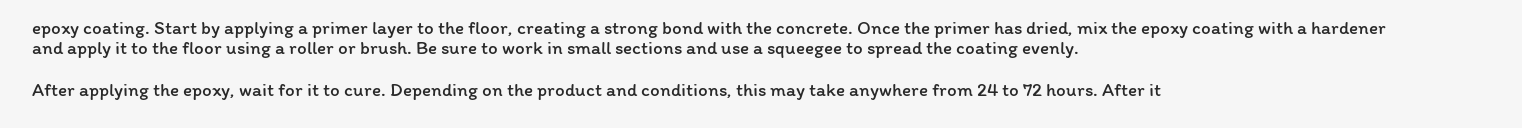epoxy coating. Start by applying a primer layer to the floor, creating a strong bond with the concrete. Once the primer has dried, mix the epoxy coating with a hardener and apply it to the floor using a roller or brush. Be sure to work in small sections and use a squeegee to spread the coating evenly.

After applying the epoxy, wait for it to cure. Depending on the product and conditions, this may take anywhere from 24 to 72 hours. After it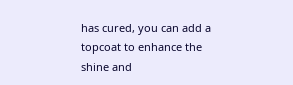has cured, you can add a topcoat to enhance the shine and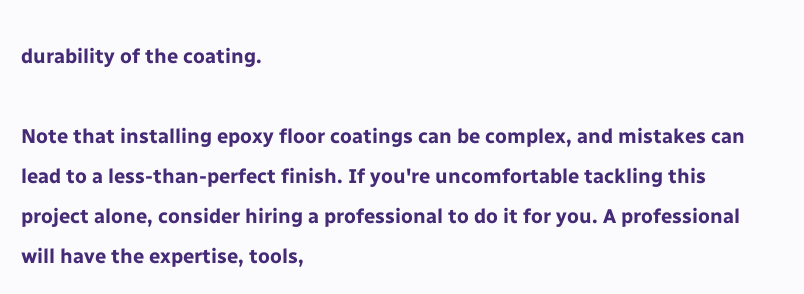durability of the coating.

Note that installing epoxy floor coatings can be complex, and mistakes can lead to a less-than-perfect finish. If you're uncomfortable tackling this project alone, consider hiring a professional to do it for you. A professional will have the expertise, tools,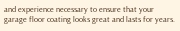and experience necessary to ensure that your garage floor coating looks great and lasts for years.